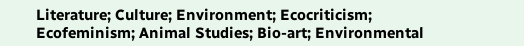Literature; Culture; Environment; Ecocriticism; Ecofeminism; Animal Studies; Bio-art; Environmental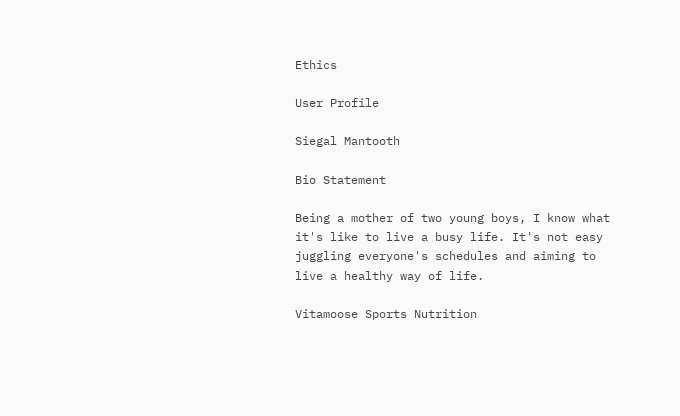Ethics

User Profile

Siegal Mantooth

Bio Statement

Being a mother of two young boys, I know what it's like to live a busy life. It's not easy juggling everyone's schedules and aiming to live a healthy way of life.

Vitamoose Sports Nutrition